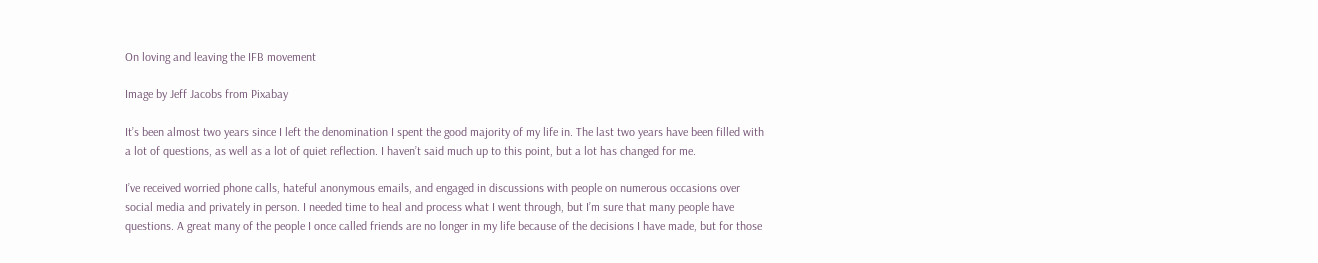On loving and leaving the IFB movement

Image by Jeff Jacobs from Pixabay

It’s been almost two years since I left the denomination I spent the good majority of my life in. The last two years have been filled with a lot of questions, as well as a lot of quiet reflection. I haven’t said much up to this point, but a lot has changed for me.

I’ve received worried phone calls, hateful anonymous emails, and engaged in discussions with people on numerous occasions over social media and privately in person. I needed time to heal and process what I went through, but I’m sure that many people have questions. A great many of the people I once called friends are no longer in my life because of the decisions I have made, but for those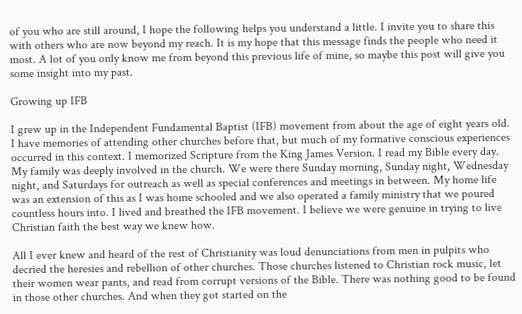of you who are still around, I hope the following helps you understand a little. I invite you to share this with others who are now beyond my reach. It is my hope that this message finds the people who need it most. A lot of you only know me from beyond this previous life of mine, so maybe this post will give you some insight into my past.

Growing up IFB

I grew up in the Independent Fundamental Baptist (IFB) movement from about the age of eight years old. I have memories of attending other churches before that, but much of my formative conscious experiences occurred in this context. I memorized Scripture from the King James Version. I read my Bible every day. My family was deeply involved in the church. We were there Sunday morning, Sunday night, Wednesday night, and Saturdays for outreach as well as special conferences and meetings in between. My home life was an extension of this as I was home schooled and we also operated a family ministry that we poured countless hours into. I lived and breathed the IFB movement. I believe we were genuine in trying to live Christian faith the best way we knew how.

All I ever knew and heard of the rest of Christianity was loud denunciations from men in pulpits who decried the heresies and rebellion of other churches. Those churches listened to Christian rock music, let their women wear pants, and read from corrupt versions of the Bible. There was nothing good to be found in those other churches. And when they got started on the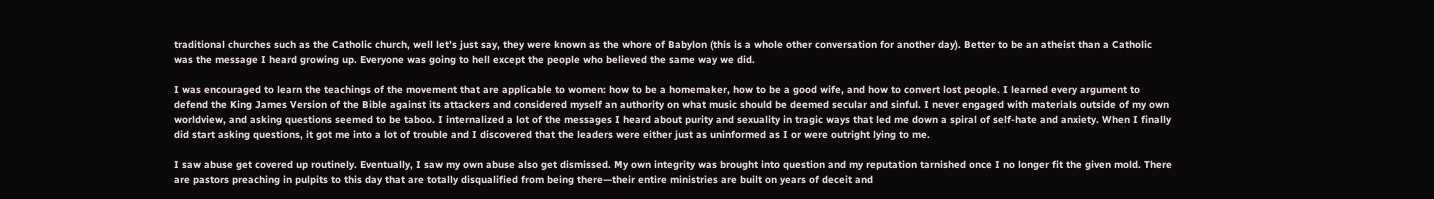traditional churches such as the Catholic church, well let’s just say, they were known as the whore of Babylon (this is a whole other conversation for another day). Better to be an atheist than a Catholic was the message I heard growing up. Everyone was going to hell except the people who believed the same way we did.

I was encouraged to learn the teachings of the movement that are applicable to women: how to be a homemaker, how to be a good wife, and how to convert lost people. I learned every argument to defend the King James Version of the Bible against its attackers and considered myself an authority on what music should be deemed secular and sinful. I never engaged with materials outside of my own worldview, and asking questions seemed to be taboo. I internalized a lot of the messages I heard about purity and sexuality in tragic ways that led me down a spiral of self-hate and anxiety. When I finally did start asking questions, it got me into a lot of trouble and I discovered that the leaders were either just as uninformed as I or were outright lying to me.

I saw abuse get covered up routinely. Eventually, I saw my own abuse also get dismissed. My own integrity was brought into question and my reputation tarnished once I no longer fit the given mold. There are pastors preaching in pulpits to this day that are totally disqualified from being there—their entire ministries are built on years of deceit and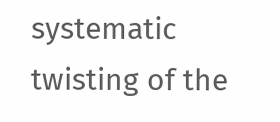systematic twisting of the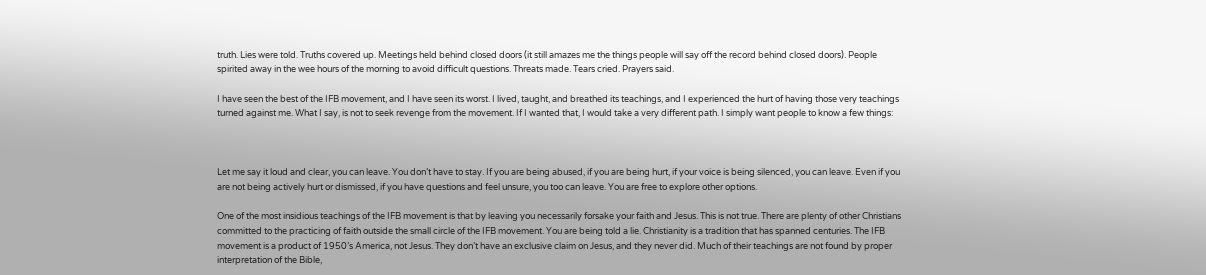truth. Lies were told. Truths covered up. Meetings held behind closed doors (it still amazes me the things people will say off the record behind closed doors). People spirited away in the wee hours of the morning to avoid difficult questions. Threats made. Tears cried. Prayers said.

I have seen the best of the IFB movement, and I have seen its worst. I lived, taught, and breathed its teachings, and I experienced the hurt of having those very teachings turned against me. What I say, is not to seek revenge from the movement. If I wanted that, I would take a very different path. I simply want people to know a few things:



Let me say it loud and clear, you can leave. You don’t have to stay. If you are being abused, if you are being hurt, if your voice is being silenced, you can leave. Even if you are not being actively hurt or dismissed, if you have questions and feel unsure, you too can leave. You are free to explore other options.

One of the most insidious teachings of the IFB movement is that by leaving you necessarily forsake your faith and Jesus. This is not true. There are plenty of other Christians committed to the practicing of faith outside the small circle of the IFB movement. You are being told a lie. Christianity is a tradition that has spanned centuries. The IFB movement is a product of 1950’s America, not Jesus. They don’t have an exclusive claim on Jesus, and they never did. Much of their teachings are not found by proper interpretation of the Bible,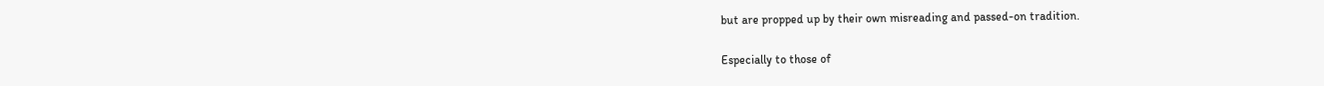but are propped up by their own misreading and passed-on tradition.

Especially to those of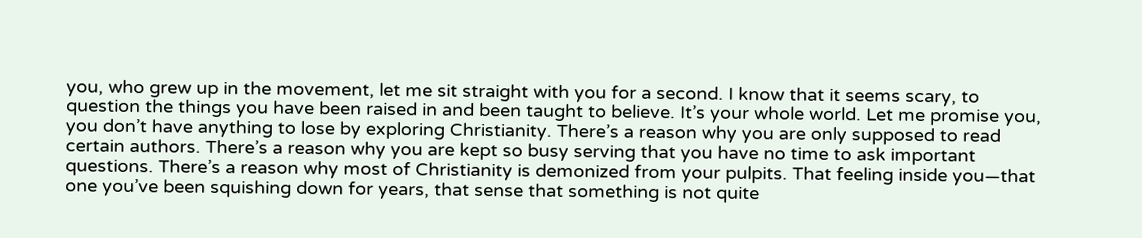you, who grew up in the movement, let me sit straight with you for a second. I know that it seems scary, to question the things you have been raised in and been taught to believe. It’s your whole world. Let me promise you, you don’t have anything to lose by exploring Christianity. There’s a reason why you are only supposed to read certain authors. There’s a reason why you are kept so busy serving that you have no time to ask important questions. There’s a reason why most of Christianity is demonized from your pulpits. That feeling inside you—that one you’ve been squishing down for years, that sense that something is not quite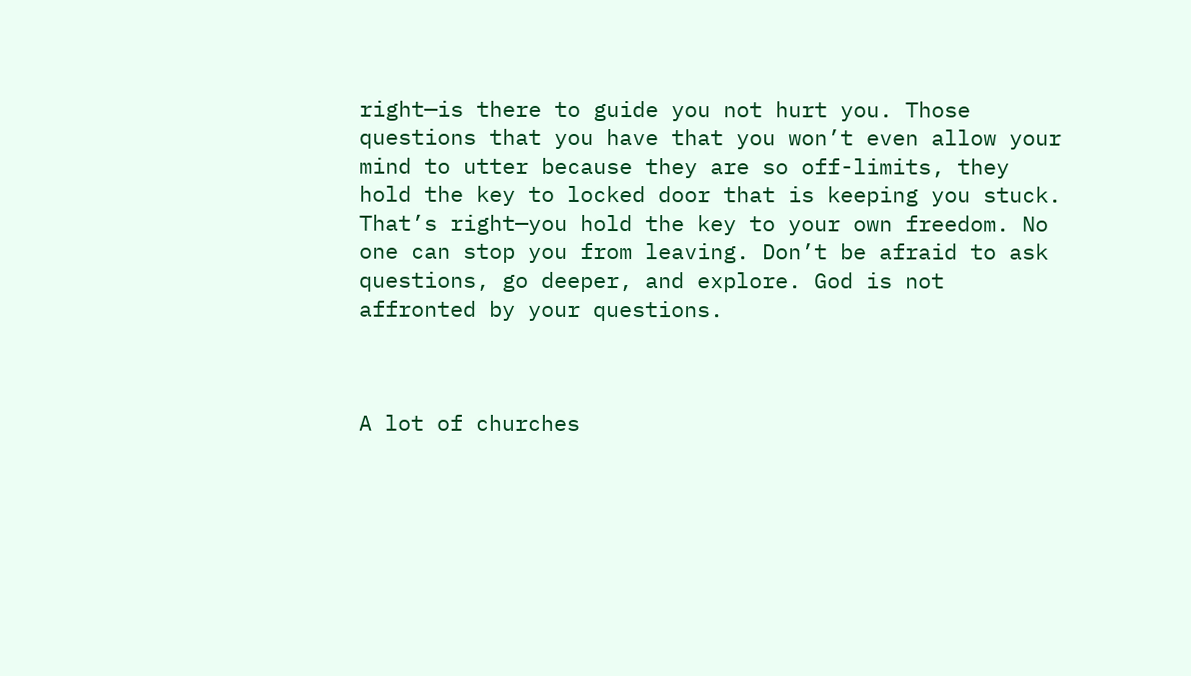right—is there to guide you not hurt you. Those questions that you have that you won’t even allow your mind to utter because they are so off-limits, they hold the key to locked door that is keeping you stuck. That’s right—you hold the key to your own freedom. No one can stop you from leaving. Don’t be afraid to ask questions, go deeper, and explore. God is not affronted by your questions.



A lot of churches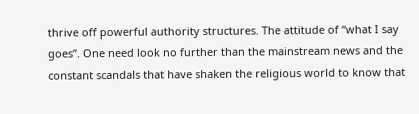thrive off powerful authority structures. The attitude of “what I say goes”. One need look no further than the mainstream news and the constant scandals that have shaken the religious world to know that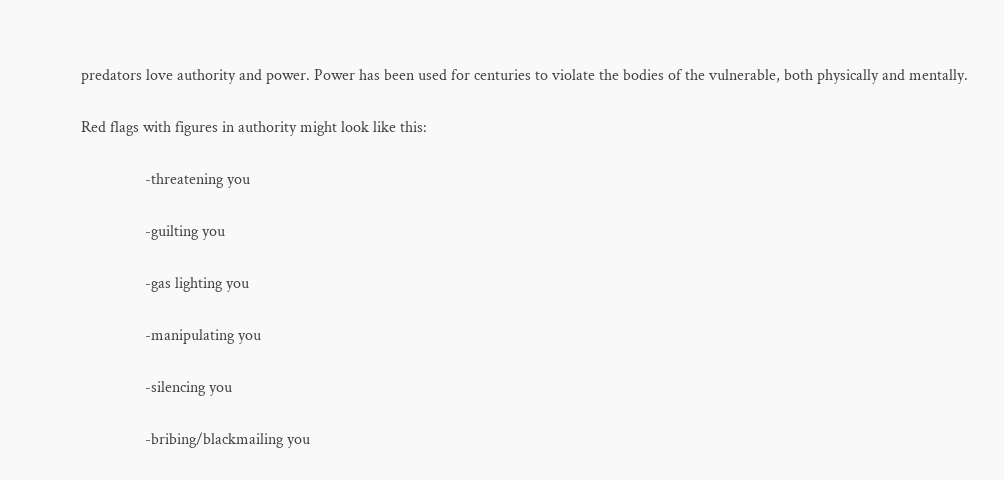predators love authority and power. Power has been used for centuries to violate the bodies of the vulnerable, both physically and mentally.

Red flags with figures in authority might look like this:

                -threatening you

                -guilting you

                -gas lighting you

                -manipulating you

                -silencing you

                -bribing/blackmailing you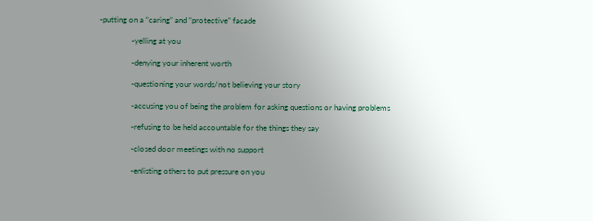-putting on a “caring” and “protective” facade

                -yelling at you

                -denying your inherent worth

                -questioning your words/not believing your story

                -accusing you of being the problem for asking questions or having problems

                -refusing to be held accountable for the things they say

                -closed door meetings with no support

                -enlisting others to put pressure on you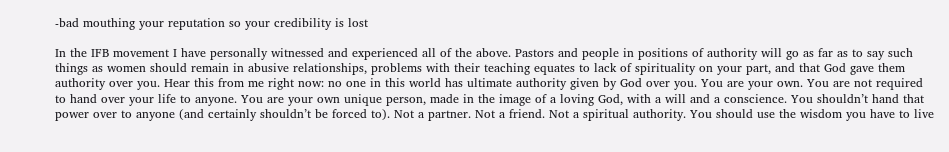-bad mouthing your reputation so your credibility is lost

In the IFB movement I have personally witnessed and experienced all of the above. Pastors and people in positions of authority will go as far as to say such things as women should remain in abusive relationships, problems with their teaching equates to lack of spirituality on your part, and that God gave them authority over you. Hear this from me right now: no one in this world has ultimate authority given by God over you. You are your own. You are not required to hand over your life to anyone. You are your own unique person, made in the image of a loving God, with a will and a conscience. You shouldn’t hand that power over to anyone (and certainly shouldn’t be forced to). Not a partner. Not a friend. Not a spiritual authority. You should use the wisdom you have to live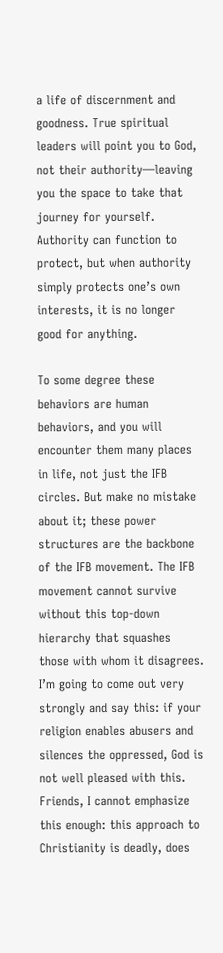a life of discernment and goodness. True spiritual leaders will point you to God, not their authority—leaving you the space to take that journey for yourself. Authority can function to protect, but when authority simply protects one’s own interests, it is no longer good for anything.

To some degree these behaviors are human behaviors, and you will encounter them many places in life, not just the IFB circles. But make no mistake about it; these power structures are the backbone of the IFB movement. The IFB movement cannot survive without this top-down hierarchy that squashes those with whom it disagrees. I’m going to come out very strongly and say this: if your religion enables abusers and silences the oppressed, God is not well pleased with this. Friends, I cannot emphasize this enough: this approach to Christianity is deadly, does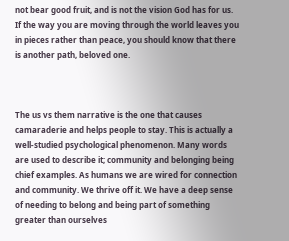not bear good fruit, and is not the vision God has for us. If the way you are moving through the world leaves you in pieces rather than peace, you should know that there is another path, beloved one.



The us vs them narrative is the one that causes camaraderie and helps people to stay. This is actually a well-studied psychological phenomenon. Many words are used to describe it; community and belonging being chief examples. As humans we are wired for connection and community. We thrive off it. We have a deep sense of needing to belong and being part of something greater than ourselves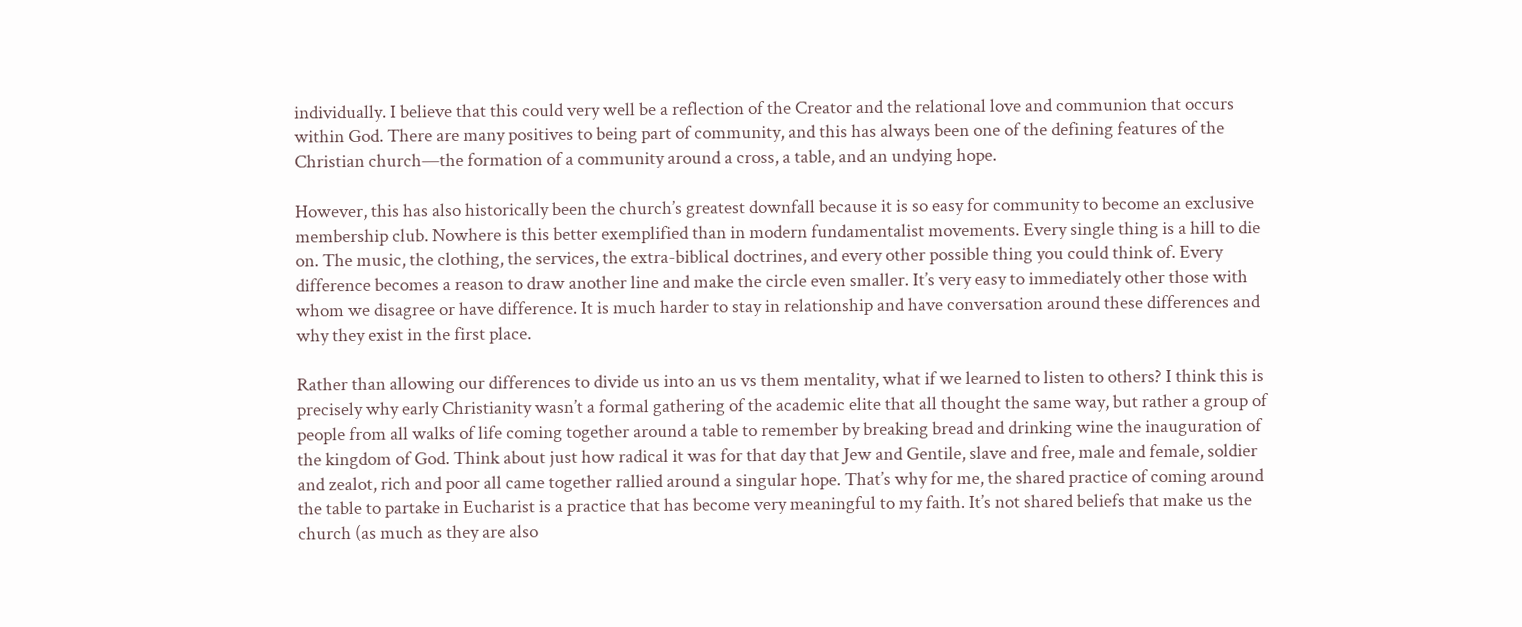individually. I believe that this could very well be a reflection of the Creator and the relational love and communion that occurs within God. There are many positives to being part of community, and this has always been one of the defining features of the Christian church—the formation of a community around a cross, a table, and an undying hope.

However, this has also historically been the church’s greatest downfall because it is so easy for community to become an exclusive membership club. Nowhere is this better exemplified than in modern fundamentalist movements. Every single thing is a hill to die on. The music, the clothing, the services, the extra-biblical doctrines, and every other possible thing you could think of. Every difference becomes a reason to draw another line and make the circle even smaller. It’s very easy to immediately other those with whom we disagree or have difference. It is much harder to stay in relationship and have conversation around these differences and why they exist in the first place.

Rather than allowing our differences to divide us into an us vs them mentality, what if we learned to listen to others? I think this is precisely why early Christianity wasn’t a formal gathering of the academic elite that all thought the same way, but rather a group of people from all walks of life coming together around a table to remember by breaking bread and drinking wine the inauguration of the kingdom of God. Think about just how radical it was for that day that Jew and Gentile, slave and free, male and female, soldier and zealot, rich and poor all came together rallied around a singular hope. That’s why for me, the shared practice of coming around the table to partake in Eucharist is a practice that has become very meaningful to my faith. It’s not shared beliefs that make us the church (as much as they are also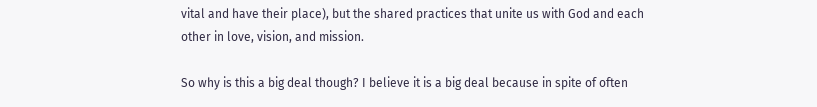vital and have their place), but the shared practices that unite us with God and each other in love, vision, and mission.

So why is this a big deal though? I believe it is a big deal because in spite of often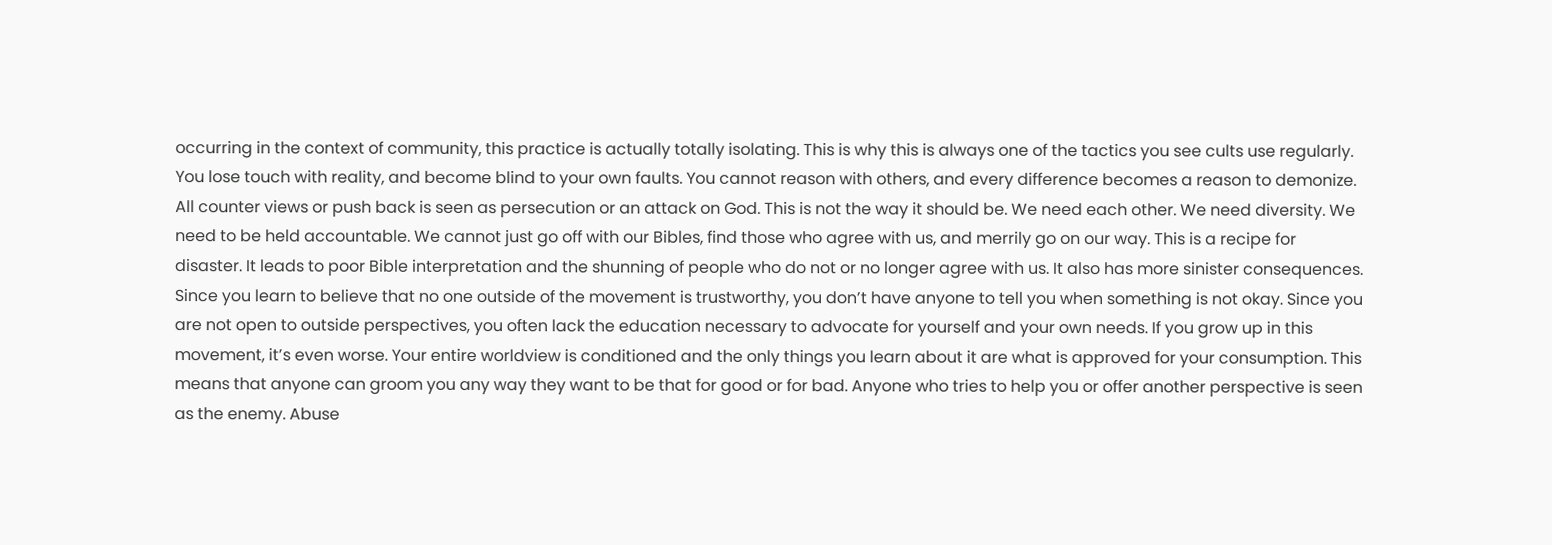occurring in the context of community, this practice is actually totally isolating. This is why this is always one of the tactics you see cults use regularly. You lose touch with reality, and become blind to your own faults. You cannot reason with others, and every difference becomes a reason to demonize. All counter views or push back is seen as persecution or an attack on God. This is not the way it should be. We need each other. We need diversity. We need to be held accountable. We cannot just go off with our Bibles, find those who agree with us, and merrily go on our way. This is a recipe for disaster. It leads to poor Bible interpretation and the shunning of people who do not or no longer agree with us. It also has more sinister consequences. Since you learn to believe that no one outside of the movement is trustworthy, you don’t have anyone to tell you when something is not okay. Since you are not open to outside perspectives, you often lack the education necessary to advocate for yourself and your own needs. If you grow up in this movement, it’s even worse. Your entire worldview is conditioned and the only things you learn about it are what is approved for your consumption. This means that anyone can groom you any way they want to be that for good or for bad. Anyone who tries to help you or offer another perspective is seen as the enemy. Abuse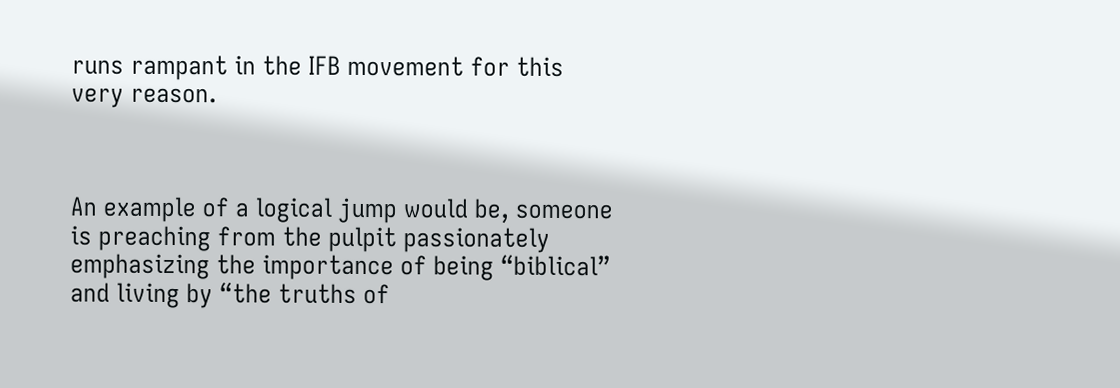runs rampant in the IFB movement for this very reason.



An example of a logical jump would be, someone is preaching from the pulpit passionately emphasizing the importance of being “biblical” and living by “the truths of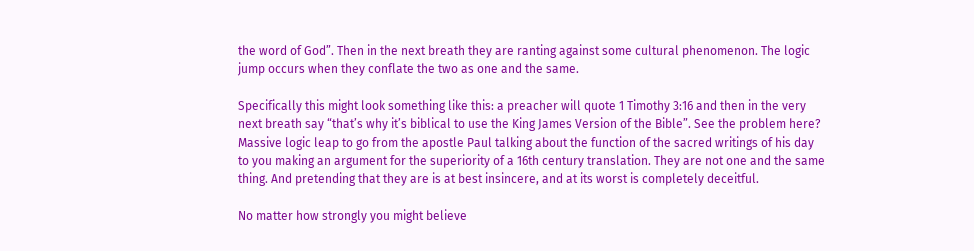the word of God”. Then in the next breath they are ranting against some cultural phenomenon. The logic jump occurs when they conflate the two as one and the same.

Specifically this might look something like this: a preacher will quote 1 Timothy 3:16 and then in the very next breath say “that’s why it’s biblical to use the King James Version of the Bible”. See the problem here? Massive logic leap to go from the apostle Paul talking about the function of the sacred writings of his day to you making an argument for the superiority of a 16th century translation. They are not one and the same thing. And pretending that they are is at best insincere, and at its worst is completely deceitful.

No matter how strongly you might believe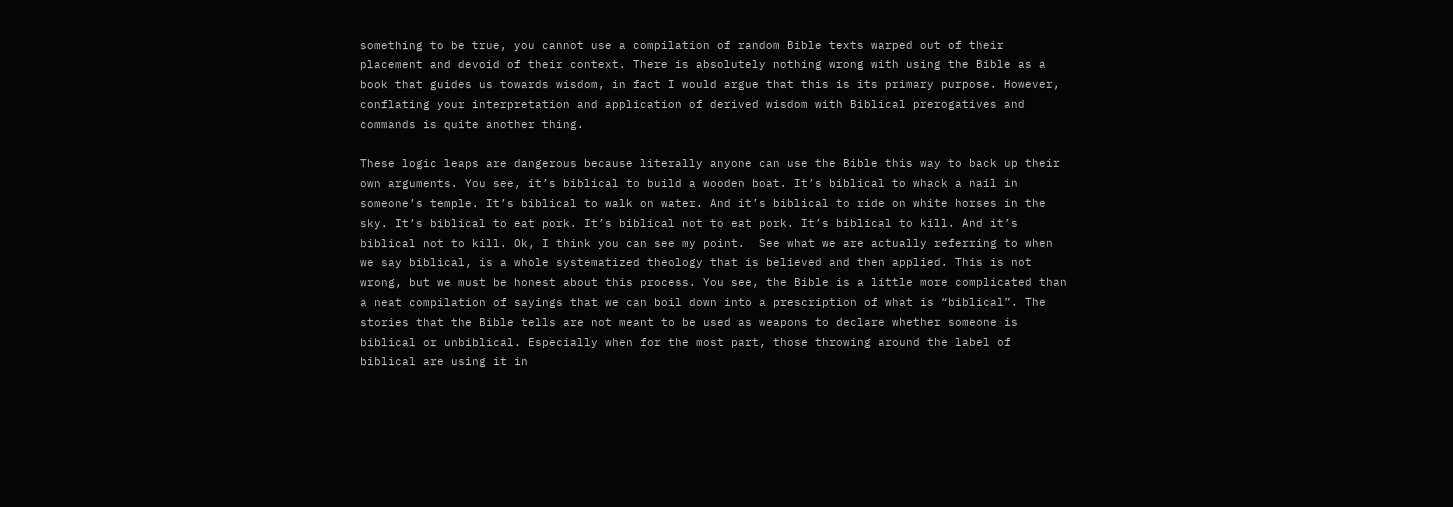something to be true, you cannot use a compilation of random Bible texts warped out of their placement and devoid of their context. There is absolutely nothing wrong with using the Bible as a book that guides us towards wisdom, in fact I would argue that this is its primary purpose. However, conflating your interpretation and application of derived wisdom with Biblical prerogatives and commands is quite another thing.

These logic leaps are dangerous because literally anyone can use the Bible this way to back up their own arguments. You see, it’s biblical to build a wooden boat. It’s biblical to whack a nail in someone’s temple. It’s biblical to walk on water. And it’s biblical to ride on white horses in the sky. It’s biblical to eat pork. It’s biblical not to eat pork. It’s biblical to kill. And it’s biblical not to kill. Ok, I think you can see my point.  See what we are actually referring to when we say biblical, is a whole systematized theology that is believed and then applied. This is not wrong, but we must be honest about this process. You see, the Bible is a little more complicated than a neat compilation of sayings that we can boil down into a prescription of what is “biblical”. The stories that the Bible tells are not meant to be used as weapons to declare whether someone is biblical or unbiblical. Especially when for the most part, those throwing around the label of biblical are using it in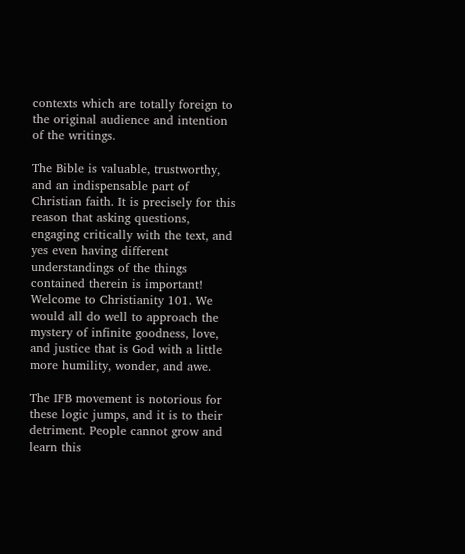contexts which are totally foreign to the original audience and intention of the writings.

The Bible is valuable, trustworthy, and an indispensable part of Christian faith. It is precisely for this reason that asking questions, engaging critically with the text, and yes even having different understandings of the things contained therein is important! Welcome to Christianity 101. We would all do well to approach the mystery of infinite goodness, love, and justice that is God with a little more humility, wonder, and awe.

The IFB movement is notorious for these logic jumps, and it is to their detriment. People cannot grow and learn this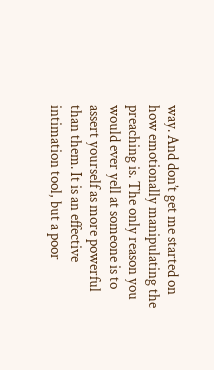way. And don’t get me started on how emotionally manipulating the preaching is. The only reason you would ever yell at someone is to assert yourself as more powerful than them. It is an effective intimation tool, but a poor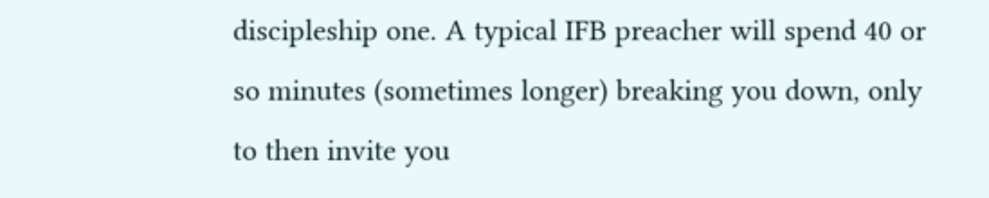discipleship one. A typical IFB preacher will spend 40 or so minutes (sometimes longer) breaking you down, only to then invite you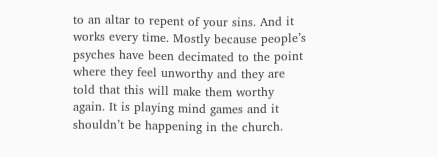to an altar to repent of your sins. And it works every time. Mostly because people’s psyches have been decimated to the point where they feel unworthy and they are told that this will make them worthy again. It is playing mind games and it shouldn’t be happening in the church.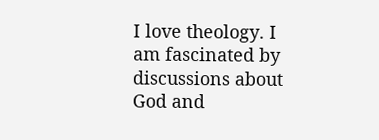I love theology. I am fascinated by discussions about God and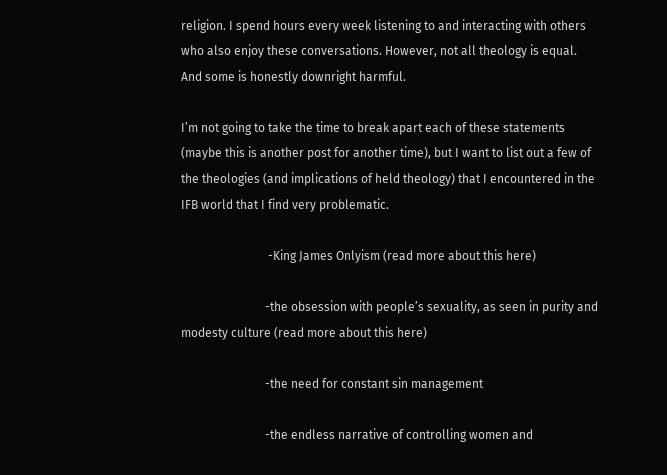religion. I spend hours every week listening to and interacting with others who also enjoy these conversations. However, not all theology is equal. And some is honestly downright harmful.

I’m not going to take the time to break apart each of these statements (maybe this is another post for another time), but I want to list out a few of the theologies (and implications of held theology) that I encountered in the IFB world that I find very problematic.

                             -King James Onlyism (read more about this here)

                            -the obsession with people’s sexuality, as seen in purity and modesty culture (read more about this here)

                            -the need for constant sin management

                            -the endless narrative of controlling women and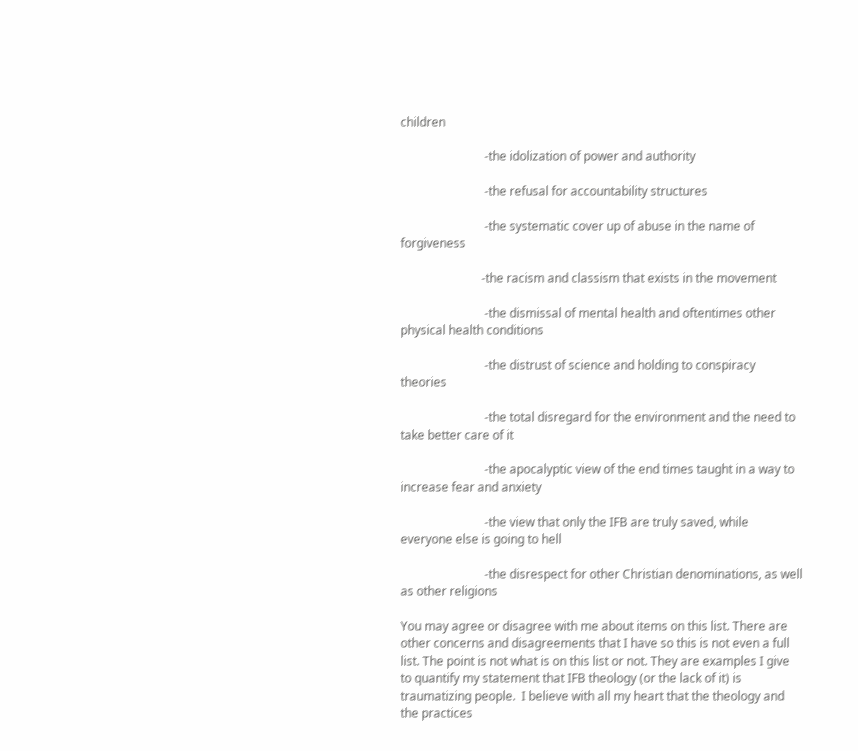children

                            -the idolization of power and authority

                            -the refusal for accountability structures

                            -the systematic cover up of abuse in the name of forgiveness

                           -the racism and classism that exists in the movement

                            -the dismissal of mental health and oftentimes other physical health conditions

                            -the distrust of science and holding to conspiracy theories

                            -the total disregard for the environment and the need to take better care of it

                            -the apocalyptic view of the end times taught in a way to increase fear and anxiety

                            -the view that only the IFB are truly saved, while everyone else is going to hell

                            -the disrespect for other Christian denominations, as well as other religions

You may agree or disagree with me about items on this list. There are other concerns and disagreements that I have so this is not even a full list. The point is not what is on this list or not. They are examples I give to quantify my statement that IFB theology (or the lack of it) is traumatizing people.  I believe with all my heart that the theology and the practices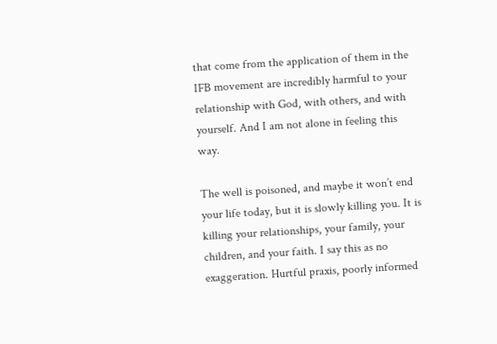that come from the application of them in the IFB movement are incredibly harmful to your relationship with God, with others, and with yourself. And I am not alone in feeling this way.

The well is poisoned, and maybe it won’t end your life today, but it is slowly killing you. It is killing your relationships, your family, your children, and your faith. I say this as no exaggeration. Hurtful praxis, poorly informed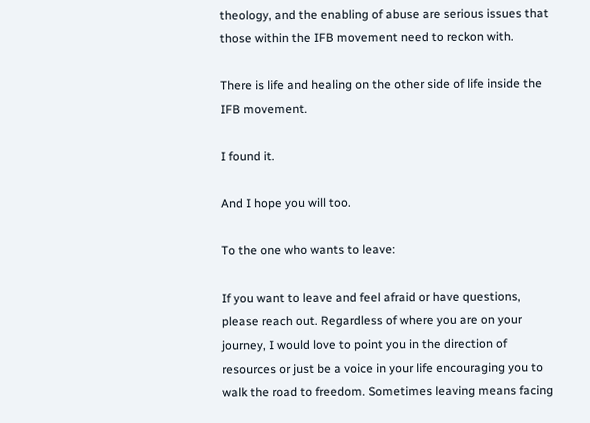theology, and the enabling of abuse are serious issues that those within the IFB movement need to reckon with.

There is life and healing on the other side of life inside the IFB movement.

I found it.

And I hope you will too.

To the one who wants to leave:

If you want to leave and feel afraid or have questions, please reach out. Regardless of where you are on your journey, I would love to point you in the direction of resources or just be a voice in your life encouraging you to walk the road to freedom. Sometimes leaving means facing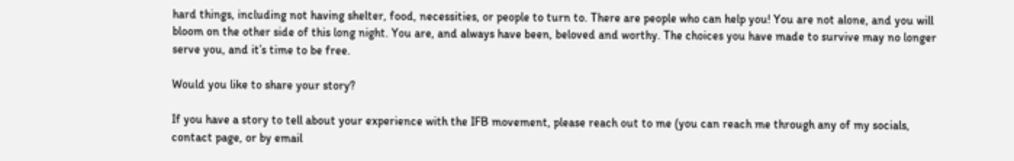hard things, including not having shelter, food, necessities, or people to turn to. There are people who can help you! You are not alone, and you will bloom on the other side of this long night. You are, and always have been, beloved and worthy. The choices you have made to survive may no longer serve you, and it’s time to be free.

Would you like to share your story?

If you have a story to tell about your experience with the IFB movement, please reach out to me (you can reach me through any of my socials, contact page, or by email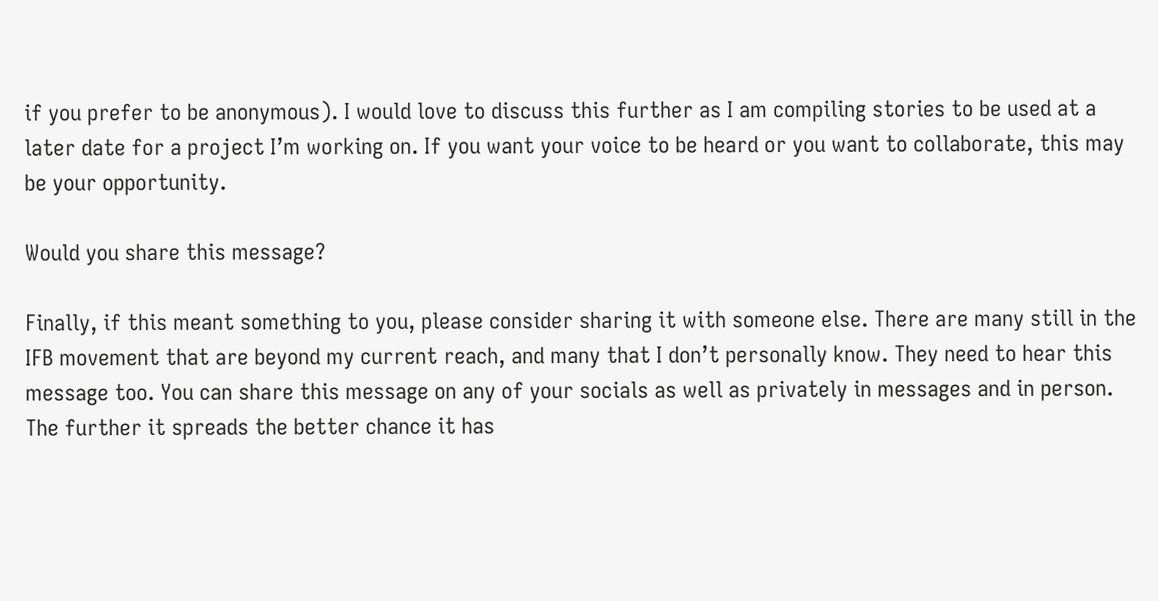if you prefer to be anonymous). I would love to discuss this further as I am compiling stories to be used at a later date for a project I’m working on. If you want your voice to be heard or you want to collaborate, this may be your opportunity.

Would you share this message?

Finally, if this meant something to you, please consider sharing it with someone else. There are many still in the IFB movement that are beyond my current reach, and many that I don’t personally know. They need to hear this message too. You can share this message on any of your socials as well as privately in messages and in person. The further it spreads the better chance it has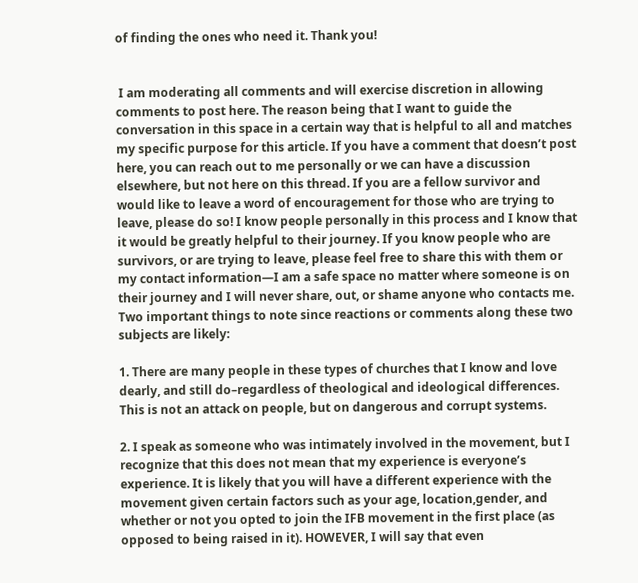of finding the ones who need it. Thank you!


 I am moderating all comments and will exercise discretion in allowing comments to post here. The reason being that I want to guide the conversation in this space in a certain way that is helpful to all and matches my specific purpose for this article. If you have a comment that doesn’t post here, you can reach out to me personally or we can have a discussion elsewhere, but not here on this thread. If you are a fellow survivor and would like to leave a word of encouragement for those who are trying to leave, please do so! I know people personally in this process and I know that it would be greatly helpful to their journey. If you know people who are survivors, or are trying to leave, please feel free to share this with them or my contact information—I am a safe space no matter where someone is on their journey and I will never share, out, or shame anyone who contacts me. Two important things to note since reactions or comments along these two subjects are likely:

1. There are many people in these types of churches that I know and love dearly, and still do–regardless of theological and ideological differences. This is not an attack on people, but on dangerous and corrupt systems.

2. I speak as someone who was intimately involved in the movement, but I recognize that this does not mean that my experience is everyone’s experience. It is likely that you will have a different experience with the movement given certain factors such as your age, location,gender, and whether or not you opted to join the IFB movement in the first place (as opposed to being raised in it). HOWEVER, I will say that even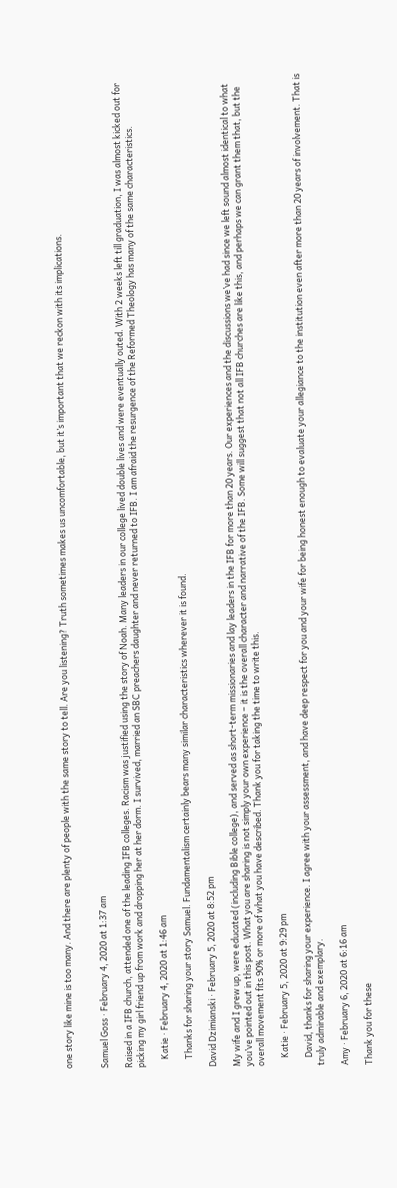one story like mine is too many. And there are plenty of people with the same story to tell. Are you listening? Truth sometimes makes us uncomfortable, but it’s important that we reckon with its implications.


Samuel Goss · February 4, 2020 at 1:37 am

Raised in a IFB church, attended one of the leading IFB colleges. Racism was justified using the story of Noah. Many leaders in our college lived double lives and were eventually outed. With 2 weeks left till graduation, I was almost kicked out for picking my girl friend up from work and dropping her at her dorm. I survived, married an SBC preachers daughter and never returned to IFB. I am afraid the resurgence of the Reformed Theology has many of the same characteristics.

    Katie · February 4, 2020 at 1:46 am

    Thanks for sharing your story Samuel. Fundamentalism certainly bears many similar characteristics wherever it is found.

David Dzimianski · February 5, 2020 at 8:52 pm

My wife and I grew up, were educated (including Bible college), and served as short-term missionaries and lay leaders in the IFB for more than 20 years. Our experiences and the discussions we’ve had since we left sound almost identical to what you’ve pointed out in this post. What you are sharing is not simply your own experience – it is the overall character and narrative of the IFB. Some will suggest that not all IFB churches are like this, and perhaps we can grant them that, but the overall movement fits 90% or more of what you have described. Thank you for taking the time to write this.

    Katie · February 5, 2020 at 9:29 pm

    David, thanks for sharing your experience. I agree with your assessment, and have deep respect for you and your wife for being honest enough to evaluate your allegiance to the institution even after more than 20 years of involvement. That is truly admirable and exemplary.

Amy · February 6, 2020 at 6:16 am

Thank you for these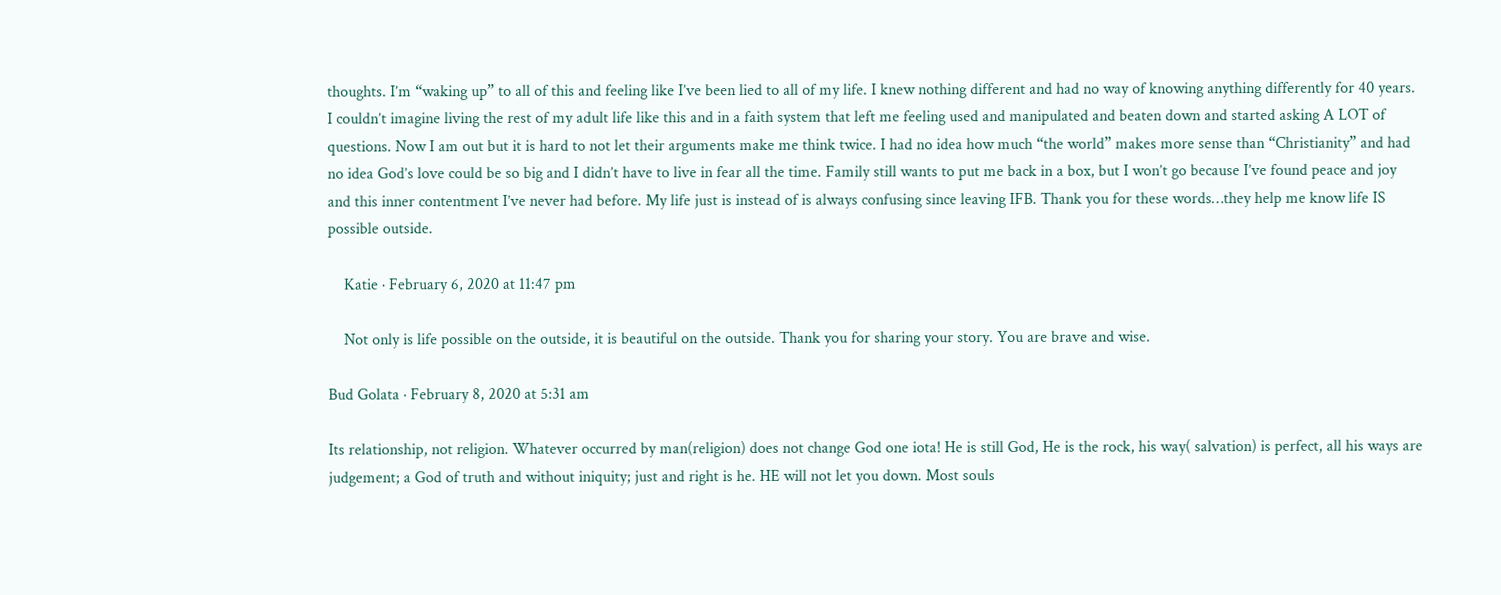thoughts. I’m “waking up” to all of this and feeling like I’ve been lied to all of my life. I knew nothing different and had no way of knowing anything differently for 40 years. I couldn’t imagine living the rest of my adult life like this and in a faith system that left me feeling used and manipulated and beaten down and started asking A LOT of questions. Now I am out but it is hard to not let their arguments make me think twice. I had no idea how much “the world” makes more sense than “Christianity” and had no idea God’s love could be so big and I didn’t have to live in fear all the time. Family still wants to put me back in a box, but I won’t go because I’ve found peace and joy and this inner contentment I’ve never had before. My life just is instead of is always confusing since leaving IFB. Thank you for these words…they help me know life IS possible outside.

    Katie · February 6, 2020 at 11:47 pm

    Not only is life possible on the outside, it is beautiful on the outside. Thank you for sharing your story. You are brave and wise.

Bud Golata · February 8, 2020 at 5:31 am

Its relationship, not religion. Whatever occurred by man(religion) does not change God one iota! He is still God, He is the rock, his way( salvation) is perfect, all his ways are judgement; a God of truth and without iniquity; just and right is he. HE will not let you down. Most souls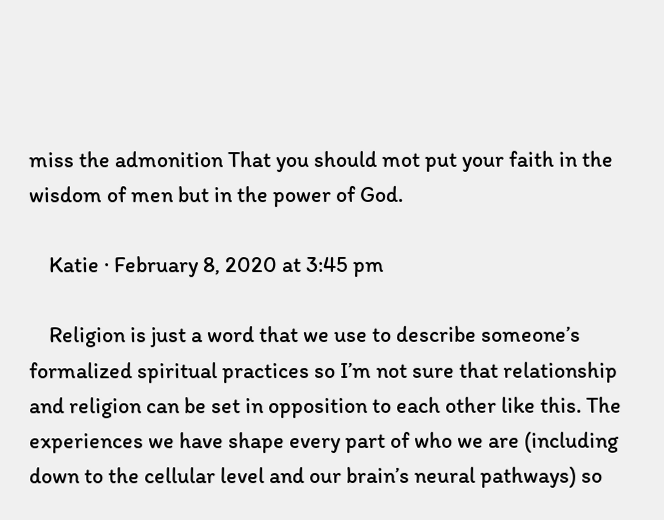miss the admonition That you should mot put your faith in the wisdom of men but in the power of God.

    Katie · February 8, 2020 at 3:45 pm

    Religion is just a word that we use to describe someone’s formalized spiritual practices so I’m not sure that relationship and religion can be set in opposition to each other like this. The experiences we have shape every part of who we are (including down to the cellular level and our brain’s neural pathways) so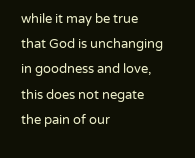while it may be true that God is unchanging in goodness and love, this does not negate the pain of our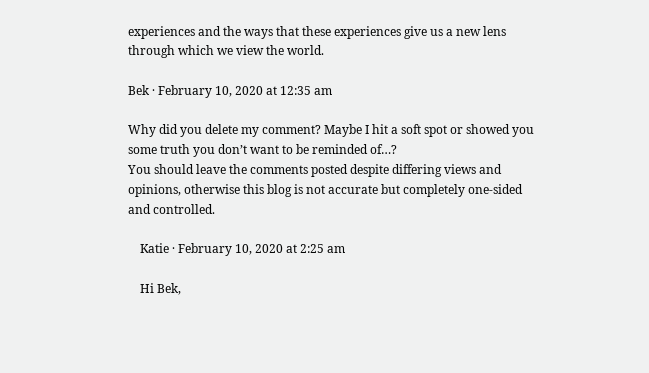experiences and the ways that these experiences give us a new lens through which we view the world.

Bek · February 10, 2020 at 12:35 am

Why did you delete my comment? Maybe I hit a soft spot or showed you some truth you don’t want to be reminded of…?
You should leave the comments posted despite differing views and opinions, otherwise this blog is not accurate but completely one-sided and controlled.

    Katie · February 10, 2020 at 2:25 am

    Hi Bek,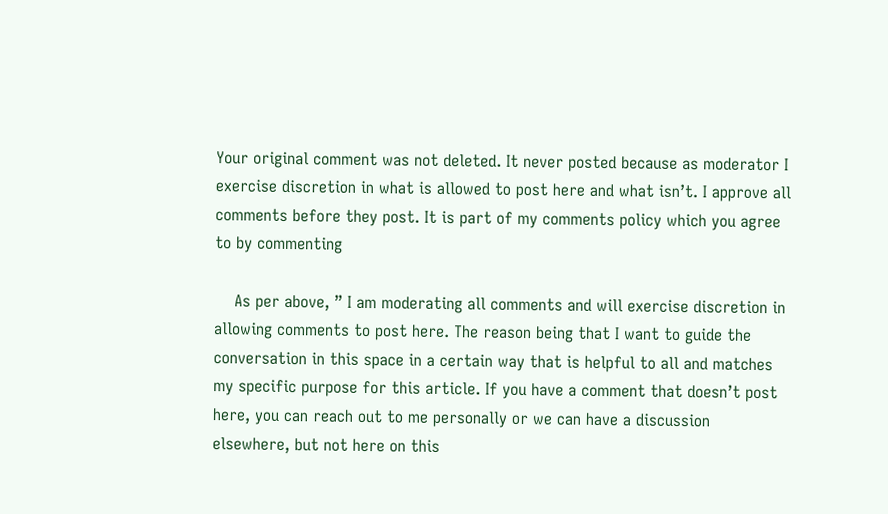Your original comment was not deleted. It never posted because as moderator I exercise discretion in what is allowed to post here and what isn’t. I approve all comments before they post. It is part of my comments policy which you agree to by commenting

    As per above, ” I am moderating all comments and will exercise discretion in allowing comments to post here. The reason being that I want to guide the conversation in this space in a certain way that is helpful to all and matches my specific purpose for this article. If you have a comment that doesn’t post here, you can reach out to me personally or we can have a discussion elsewhere, but not here on this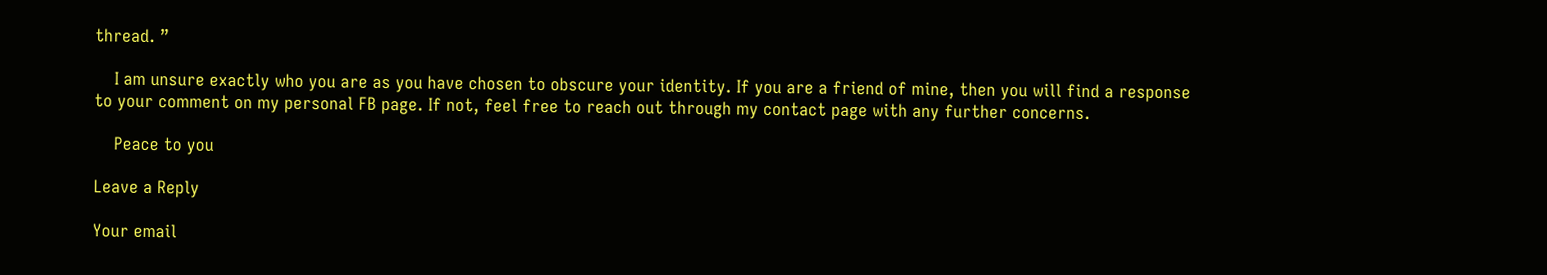thread. ”

    I am unsure exactly who you are as you have chosen to obscure your identity. If you are a friend of mine, then you will find a response to your comment on my personal FB page. If not, feel free to reach out through my contact page with any further concerns.

    Peace to you

Leave a Reply

Your email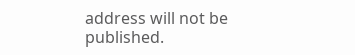address will not be published.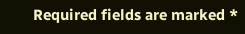Required fields are marked *